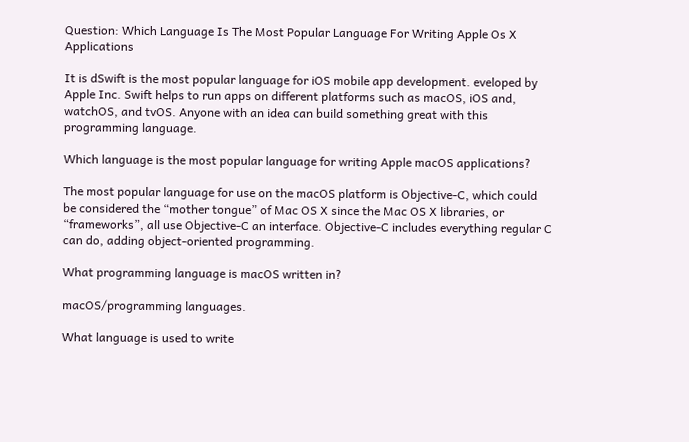Question: Which Language Is The Most Popular Language For Writing Apple Os X Applications

It is dSwift is the most popular language for iOS mobile app development. eveloped by Apple Inc. Swift helps to run apps on different platforms such as macOS, iOS and, watchOS, and tvOS. Anyone with an idea can build something great with this programming language.

Which language is the most popular language for writing Apple macOS applications?

The most popular language for use on the macOS platform is Objective-C, which could be considered the “mother tongue” of Mac OS X since the Mac OS X libraries, or “frameworks”, all use Objective-C an interface. Objective-C includes everything regular C can do, adding object-oriented programming.

What programming language is macOS written in?

macOS/programming languages.

What language is used to write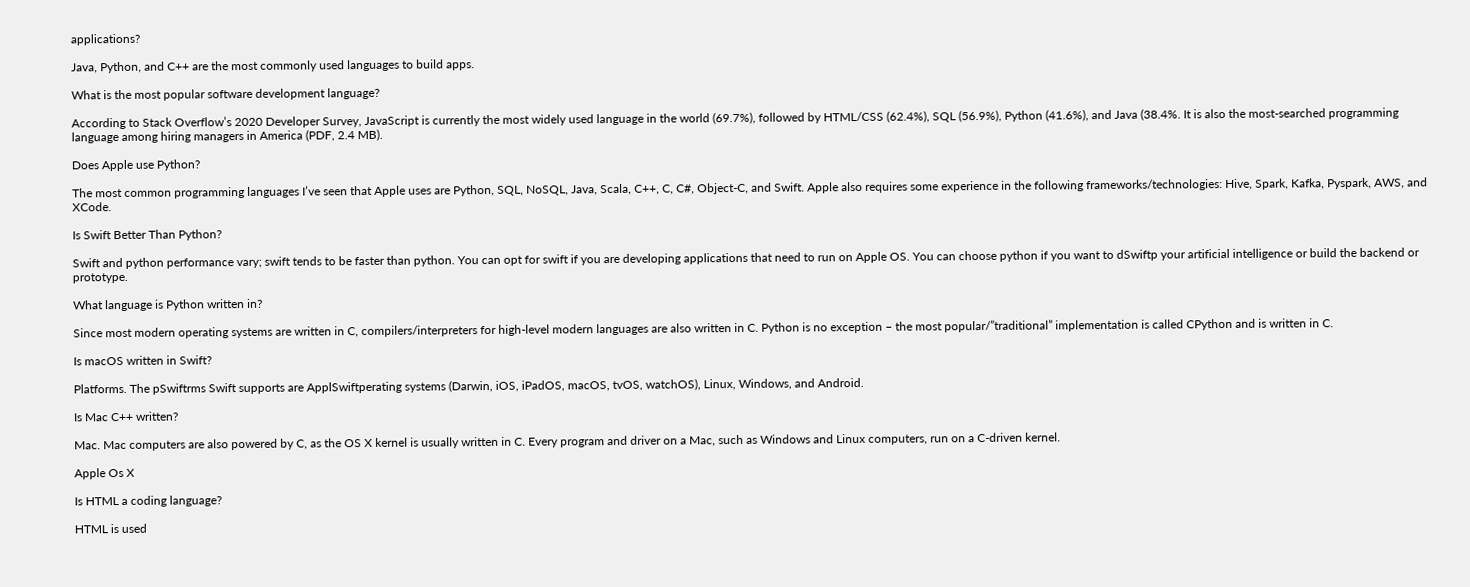applications?

Java, Python, and C++ are the most commonly used languages to build apps.

What is the most popular software development language?

According to Stack Overflow’s 2020 Developer Survey, JavaScript is currently the most widely used language in the world (69.7%), followed by HTML/CSS (62.4%), SQL (56.9%), Python (41.6%), and Java (38.4%. It is also the most-searched programming language among hiring managers in America (PDF, 2.4 MB).

Does Apple use Python?

The most common programming languages I’ve seen that Apple uses are Python, SQL, NoSQL, Java, Scala, C++, C, C#, Object-C, and Swift. Apple also requires some experience in the following frameworks/technologies: Hive, Spark, Kafka, Pyspark, AWS, and XCode.

Is Swift Better Than Python?

Swift and python performance vary; swift tends to be faster than python. You can opt for swift if you are developing applications that need to run on Apple OS. You can choose python if you want to dSwiftp your artificial intelligence or build the backend or prototype.

What language is Python written in?

Since most modern operating systems are written in C, compilers/interpreters for high-level modern languages are also written in C. Python is no exception – the most popular/”traditional” implementation is called CPython and is written in C.

Is macOS written in Swift?

Platforms. The pSwiftrms Swift supports are ApplSwiftperating systems (Darwin, iOS, iPadOS, macOS, tvOS, watchOS), Linux, Windows, and Android.

Is Mac C++ written?

Mac. Mac computers are also powered by C, as the OS X kernel is usually written in C. Every program and driver on a Mac, such as Windows and Linux computers, run on a C-driven kernel.

Apple Os X

Is HTML a coding language?

HTML is used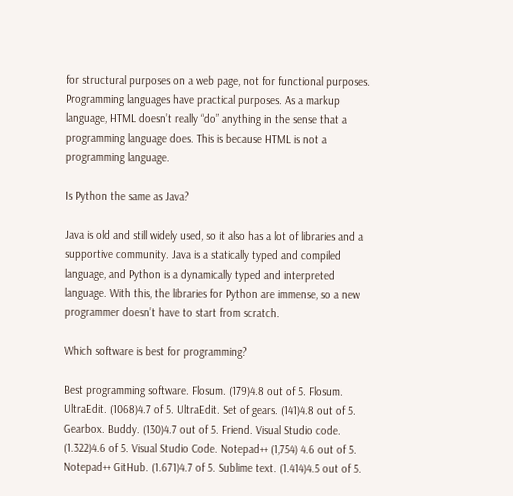for structural purposes on a web page, not for functional purposes. Programming languages have practical purposes. As a markup language, HTML doesn’t really “do” anything in the sense that a programming language does. This is because HTML is not a programming language.

Is Python the same as Java?

Java is old and still widely used, so it also has a lot of libraries and a supportive community. Java is a statically typed and compiled language, and Python is a dynamically typed and interpreted language. With this, the libraries for Python are immense, so a new programmer doesn’t have to start from scratch.

Which software is best for programming?

Best programming software. Flosum. (179)4.8 out of 5. Flosum. UltraEdit. (1068)4.7 of 5. UltraEdit. Set of gears. (141)4.8 out of 5. Gearbox. Buddy. (130)4.7 out of 5. Friend. Visual Studio code. (1.322)4.6 of 5. Visual Studio Code. Notepad++ (1,754) 4.6 out of 5. Notepad++ GitHub. (1.671)4.7 of 5. Sublime text. (1.414)4.5 out of 5.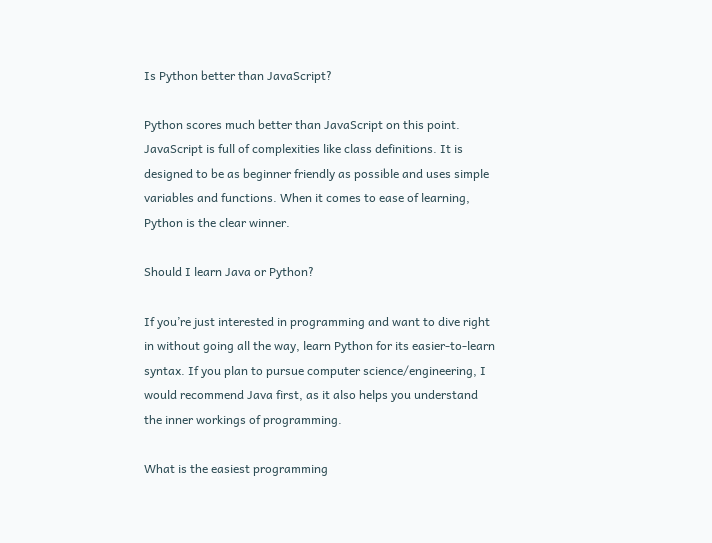Is Python better than JavaScript?

Python scores much better than JavaScript on this point. JavaScript is full of complexities like class definitions. It is designed to be as beginner friendly as possible and uses simple variables and functions. When it comes to ease of learning, Python is the clear winner.

Should I learn Java or Python?

If you’re just interested in programming and want to dive right in without going all the way, learn Python for its easier-to-learn syntax. If you plan to pursue computer science/engineering, I would recommend Java first, as it also helps you understand the inner workings of programming.

What is the easiest programming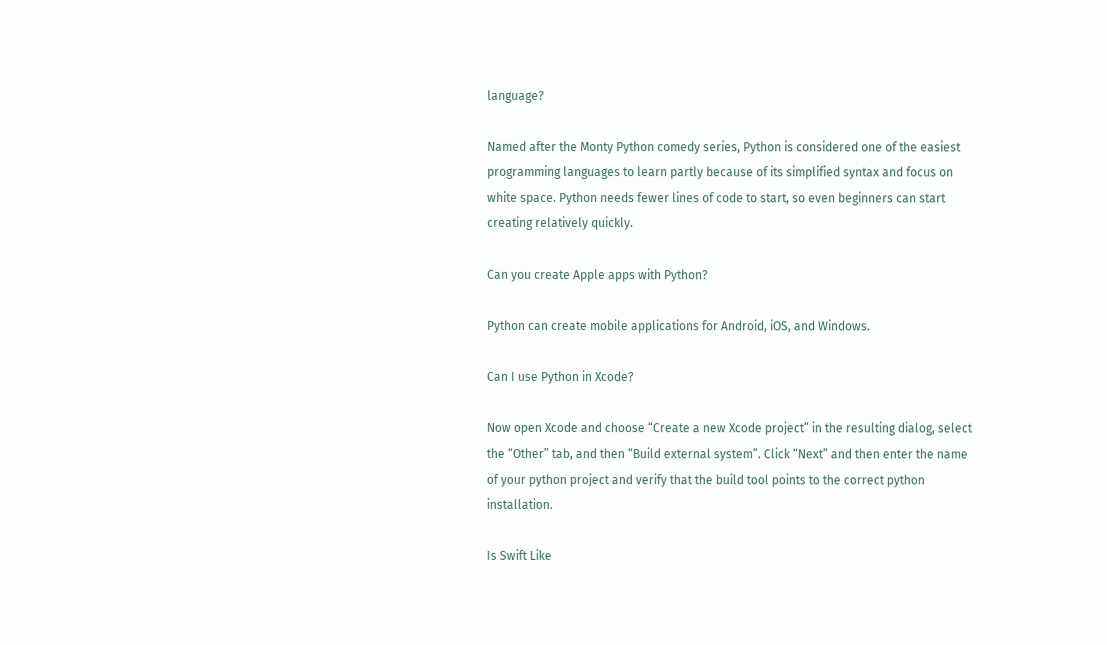language?

Named after the Monty Python comedy series, Python is considered one of the easiest programming languages to learn partly because of its simplified syntax and focus on white space. Python needs fewer lines of code to start, so even beginners can start creating relatively quickly.

Can you create Apple apps with Python?

Python can create mobile applications for Android, iOS, and Windows.

Can I use Python in Xcode?

Now open Xcode and choose “Create a new Xcode project” in the resulting dialog, select the “Other” tab, and then “Build external system”. Click “Next” and then enter the name of your python project and verify that the build tool points to the correct python installation.

Is Swift Like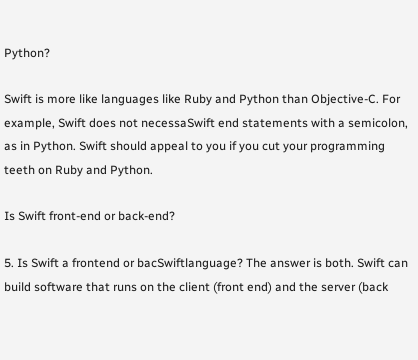Python?

Swift is more like languages like Ruby and Python than Objective-C. For example, Swift does not necessaSwift end statements with a semicolon, as in Python. Swift should appeal to you if you cut your programming teeth on Ruby and Python.

Is Swift front-end or back-end?

5. Is Swift a frontend or bacSwiftlanguage? The answer is both. Swift can build software that runs on the client (front end) and the server (back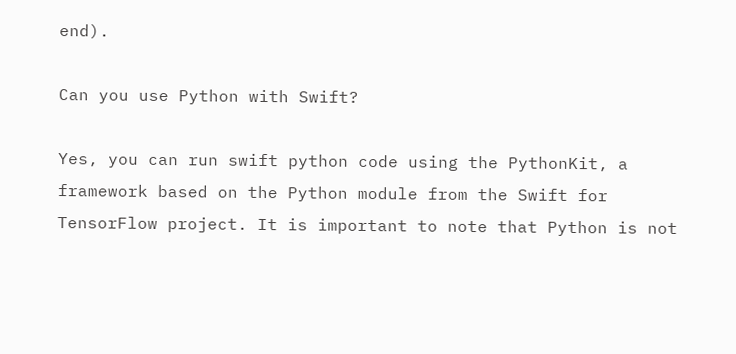end).

Can you use Python with Swift?

Yes, you can run swift python code using the PythonKit, a framework based on the Python module from the Swift for TensorFlow project. It is important to note that Python is not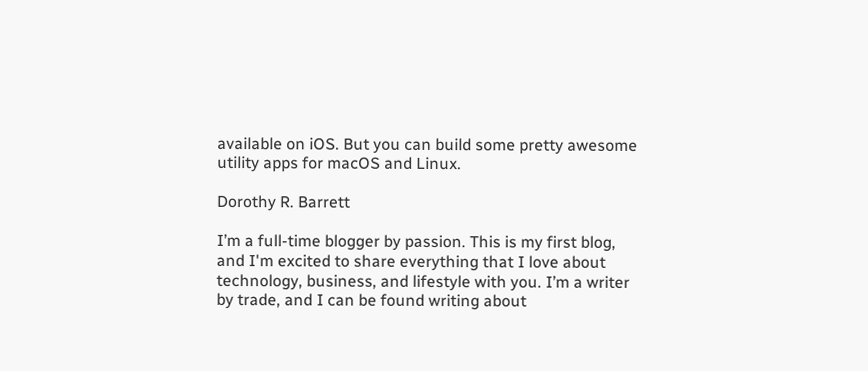available on iOS. But you can build some pretty awesome utility apps for macOS and Linux.

Dorothy R. Barrett

I’m a full-time blogger by passion. This is my first blog, and I'm excited to share everything that I love about technology, business, and lifestyle with you. I’m a writer by trade, and I can be found writing about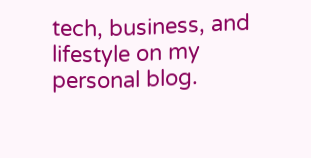tech, business, and lifestyle on my personal blog.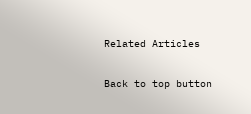Related Articles

Back to top button